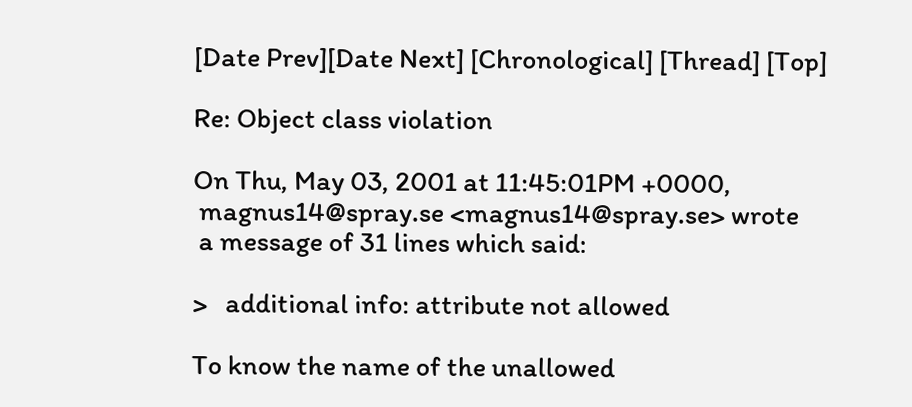[Date Prev][Date Next] [Chronological] [Thread] [Top]

Re: Object class violation

On Thu, May 03, 2001 at 11:45:01PM +0000,
 magnus14@spray.se <magnus14@spray.se> wrote
 a message of 31 lines which said:

>   additional info: attribute not allowed

To know the name of the unallowed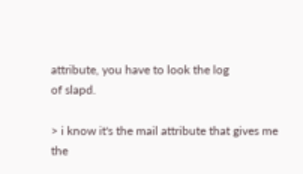attribute, you have to look the log
of slapd.

> i know it's the mail attribute that gives me the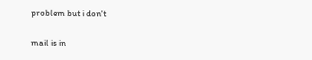problem but i don't

mail is in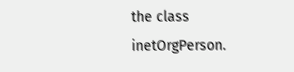the class inetOrgPerson.